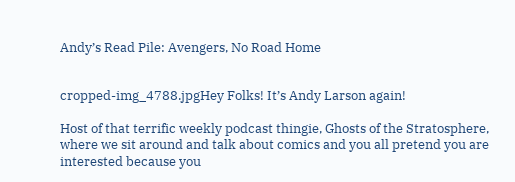Andy’s Read Pile: Avengers, No Road Home


cropped-img_4788.jpgHey Folks! It’s Andy Larson again!

Host of that terrific weekly podcast thingie, Ghosts of the Stratosphere, where we sit around and talk about comics and you all pretend you are interested because you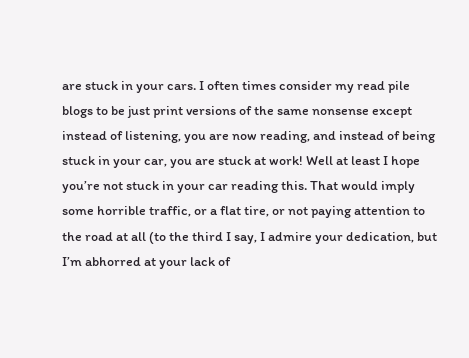are stuck in your cars. I often times consider my read pile blogs to be just print versions of the same nonsense except instead of listening, you are now reading, and instead of being stuck in your car, you are stuck at work! Well at least I hope you’re not stuck in your car reading this. That would imply some horrible traffic, or a flat tire, or not paying attention to the road at all (to the third I say, I admire your dedication, but I’m abhorred at your lack of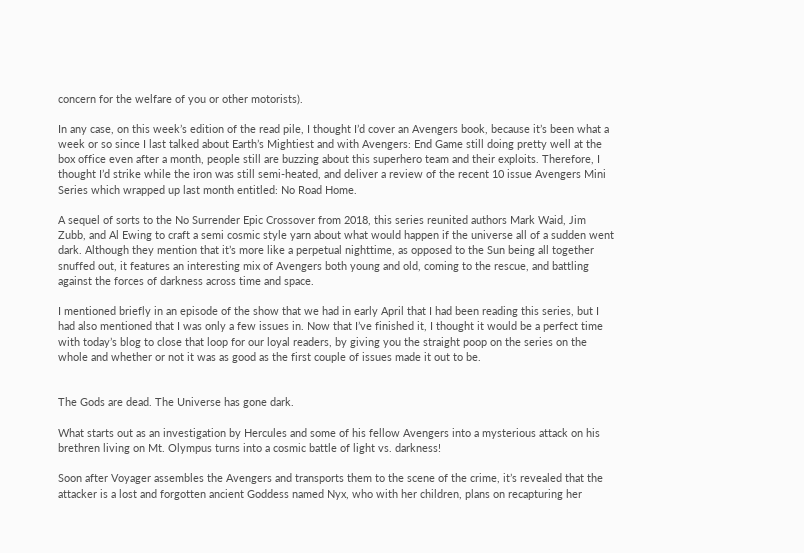concern for the welfare of you or other motorists).

In any case, on this week’s edition of the read pile, I thought I’d cover an Avengers book, because it’s been what a week or so since I last talked about Earth’s Mightiest and with Avengers: End Game still doing pretty well at the box office even after a month, people still are buzzing about this superhero team and their exploits. Therefore, I thought I’d strike while the iron was still semi-heated, and deliver a review of the recent 10 issue Avengers Mini Series which wrapped up last month entitled: No Road Home.

A sequel of sorts to the No Surrender Epic Crossover from 2018, this series reunited authors Mark Waid, Jim Zubb, and Al Ewing to craft a semi cosmic style yarn about what would happen if the universe all of a sudden went dark. Although they mention that it’s more like a perpetual nighttime, as opposed to the Sun being all together snuffed out, it features an interesting mix of Avengers both young and old, coming to the rescue, and battling against the forces of darkness across time and space.

I mentioned briefly in an episode of the show that we had in early April that I had been reading this series, but I had also mentioned that I was only a few issues in. Now that I’ve finished it, I thought it would be a perfect time with today’s blog to close that loop for our loyal readers, by giving you the straight poop on the series on the whole and whether or not it was as good as the first couple of issues made it out to be.


The Gods are dead. The Universe has gone dark.

What starts out as an investigation by Hercules and some of his fellow Avengers into a mysterious attack on his brethren living on Mt. Olympus turns into a cosmic battle of light vs. darkness!

Soon after Voyager assembles the Avengers and transports them to the scene of the crime, it’s revealed that the attacker is a lost and forgotten ancient Goddess named Nyx, who with her children, plans on recapturing her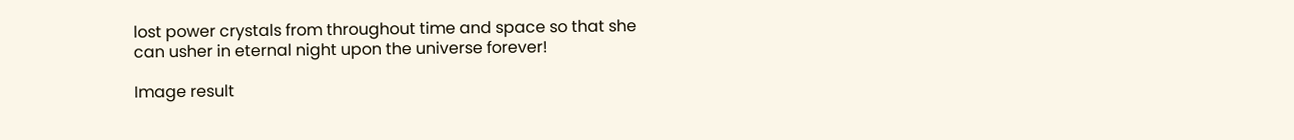lost power crystals from throughout time and space so that she can usher in eternal night upon the universe forever!

Image result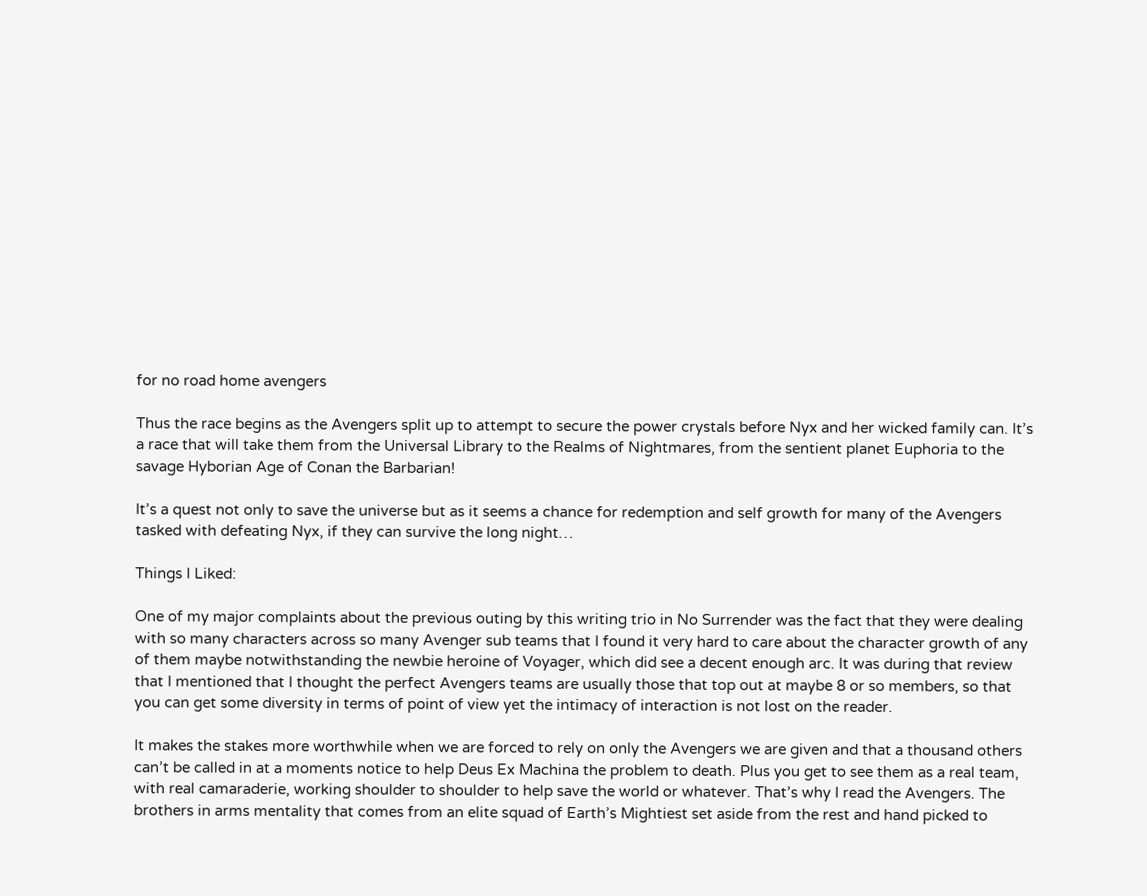for no road home avengers

Thus the race begins as the Avengers split up to attempt to secure the power crystals before Nyx and her wicked family can. It’s a race that will take them from the Universal Library to the Realms of Nightmares, from the sentient planet Euphoria to the savage Hyborian Age of Conan the Barbarian!

It’s a quest not only to save the universe but as it seems a chance for redemption and self growth for many of the Avengers tasked with defeating Nyx, if they can survive the long night…

Things I Liked:

One of my major complaints about the previous outing by this writing trio in No Surrender was the fact that they were dealing with so many characters across so many Avenger sub teams that I found it very hard to care about the character growth of any of them maybe notwithstanding the newbie heroine of Voyager, which did see a decent enough arc. It was during that review that I mentioned that I thought the perfect Avengers teams are usually those that top out at maybe 8 or so members, so that you can get some diversity in terms of point of view yet the intimacy of interaction is not lost on the reader.

It makes the stakes more worthwhile when we are forced to rely on only the Avengers we are given and that a thousand others can’t be called in at a moments notice to help Deus Ex Machina the problem to death. Plus you get to see them as a real team, with real camaraderie, working shoulder to shoulder to help save the world or whatever. That’s why I read the Avengers. The brothers in arms mentality that comes from an elite squad of Earth’s Mightiest set aside from the rest and hand picked to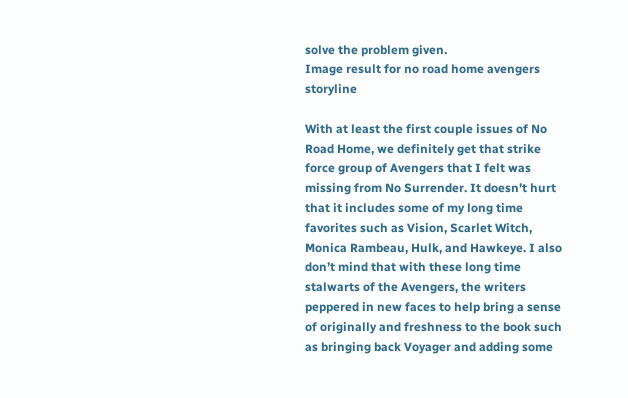solve the problem given.
Image result for no road home avengers storyline

With at least the first couple issues of No Road Home, we definitely get that strike force group of Avengers that I felt was missing from No Surrender. It doesn’t hurt that it includes some of my long time favorites such as Vision, Scarlet Witch, Monica Rambeau, Hulk, and Hawkeye. I also don’t mind that with these long time stalwarts of the Avengers, the writers peppered in new faces to help bring a sense of originally and freshness to the book such as bringing back Voyager and adding some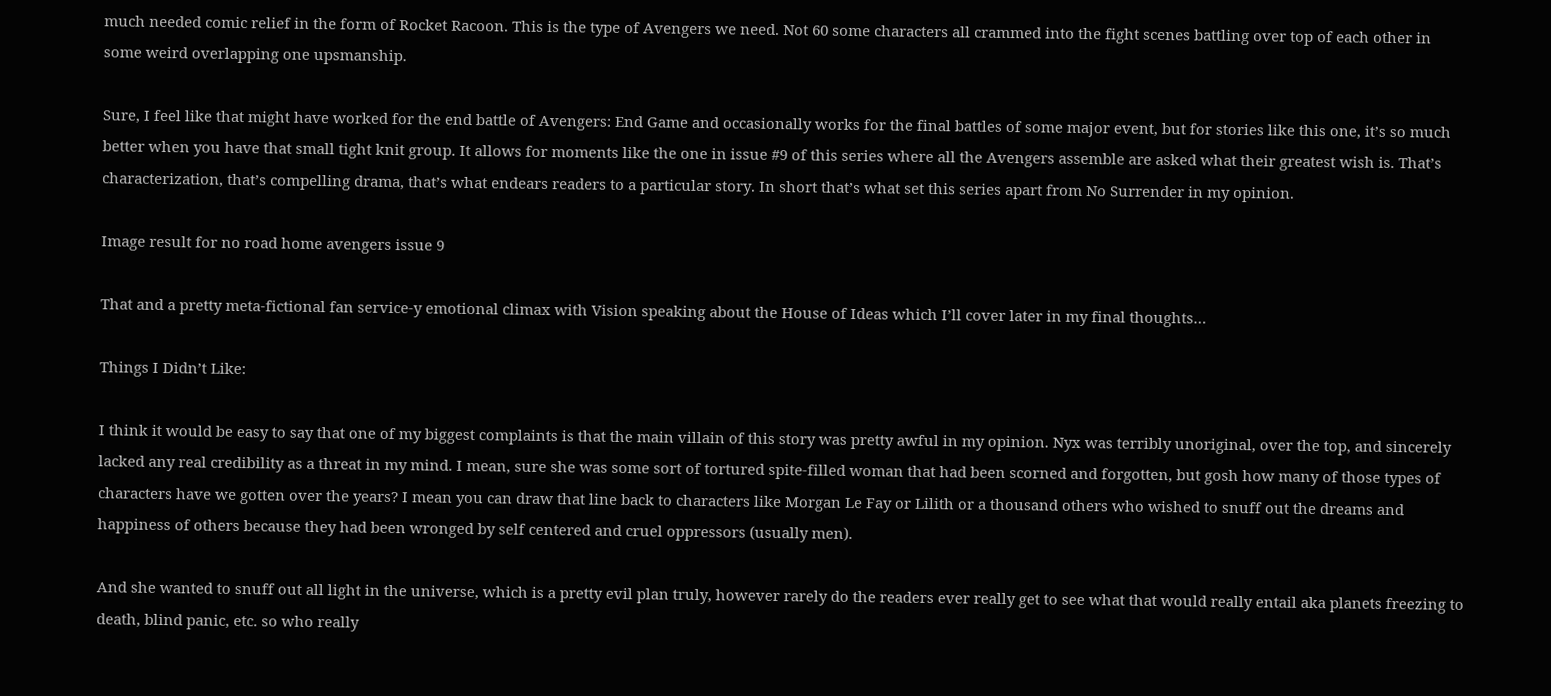much needed comic relief in the form of Rocket Racoon. This is the type of Avengers we need. Not 60 some characters all crammed into the fight scenes battling over top of each other in some weird overlapping one upsmanship.

Sure, I feel like that might have worked for the end battle of Avengers: End Game and occasionally works for the final battles of some major event, but for stories like this one, it’s so much better when you have that small tight knit group. It allows for moments like the one in issue #9 of this series where all the Avengers assemble are asked what their greatest wish is. That’s characterization, that’s compelling drama, that’s what endears readers to a particular story. In short that’s what set this series apart from No Surrender in my opinion.

Image result for no road home avengers issue 9

That and a pretty meta-fictional fan service-y emotional climax with Vision speaking about the House of Ideas which I’ll cover later in my final thoughts…

Things I Didn’t Like:

I think it would be easy to say that one of my biggest complaints is that the main villain of this story was pretty awful in my opinion. Nyx was terribly unoriginal, over the top, and sincerely lacked any real credibility as a threat in my mind. I mean, sure she was some sort of tortured spite-filled woman that had been scorned and forgotten, but gosh how many of those types of characters have we gotten over the years? I mean you can draw that line back to characters like Morgan Le Fay or Lilith or a thousand others who wished to snuff out the dreams and happiness of others because they had been wronged by self centered and cruel oppressors (usually men).

And she wanted to snuff out all light in the universe, which is a pretty evil plan truly, however rarely do the readers ever really get to see what that would really entail aka planets freezing to death, blind panic, etc. so who really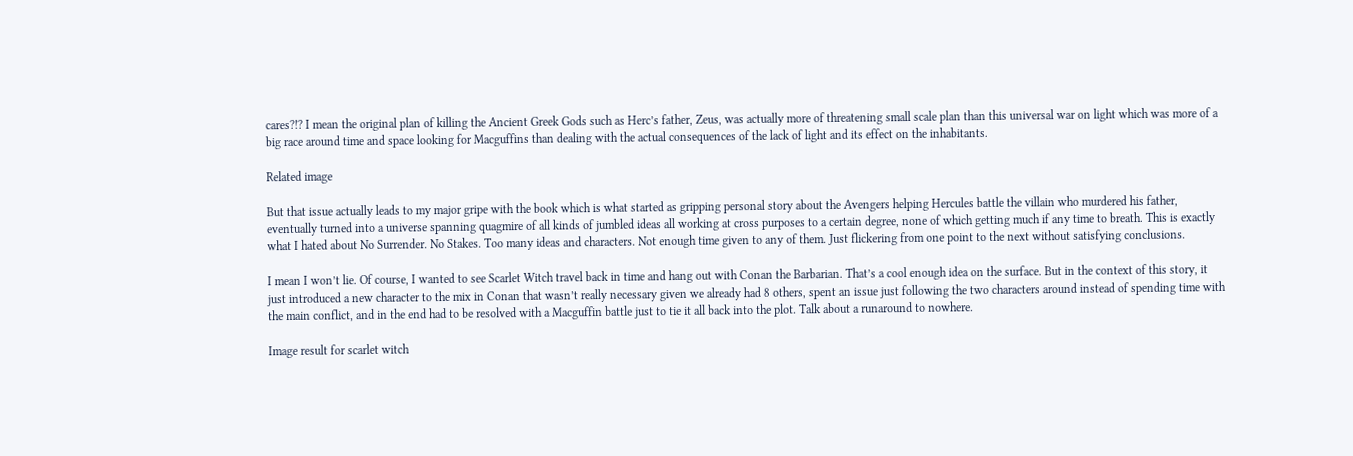cares?!? I mean the original plan of killing the Ancient Greek Gods such as Herc’s father, Zeus, was actually more of threatening small scale plan than this universal war on light which was more of a big race around time and space looking for Macguffins than dealing with the actual consequences of the lack of light and its effect on the inhabitants.

Related image

But that issue actually leads to my major gripe with the book which is what started as gripping personal story about the Avengers helping Hercules battle the villain who murdered his father, eventually turned into a universe spanning quagmire of all kinds of jumbled ideas all working at cross purposes to a certain degree, none of which getting much if any time to breath. This is exactly what I hated about No Surrender. No Stakes. Too many ideas and characters. Not enough time given to any of them. Just flickering from one point to the next without satisfying conclusions.

I mean I won’t lie. Of course, I wanted to see Scarlet Witch travel back in time and hang out with Conan the Barbarian. That’s a cool enough idea on the surface. But in the context of this story, it just introduced a new character to the mix in Conan that wasn’t really necessary given we already had 8 others, spent an issue just following the two characters around instead of spending time with the main conflict, and in the end had to be resolved with a Macguffin battle just to tie it all back into the plot. Talk about a runaround to nowhere.

Image result for scarlet witch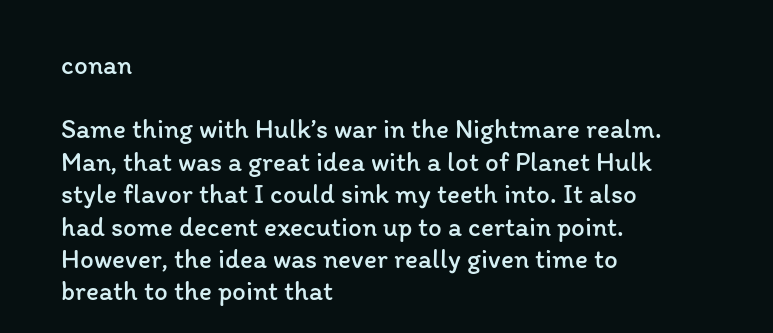conan

Same thing with Hulk’s war in the Nightmare realm. Man, that was a great idea with a lot of Planet Hulk style flavor that I could sink my teeth into. It also had some decent execution up to a certain point. However, the idea was never really given time to breath to the point that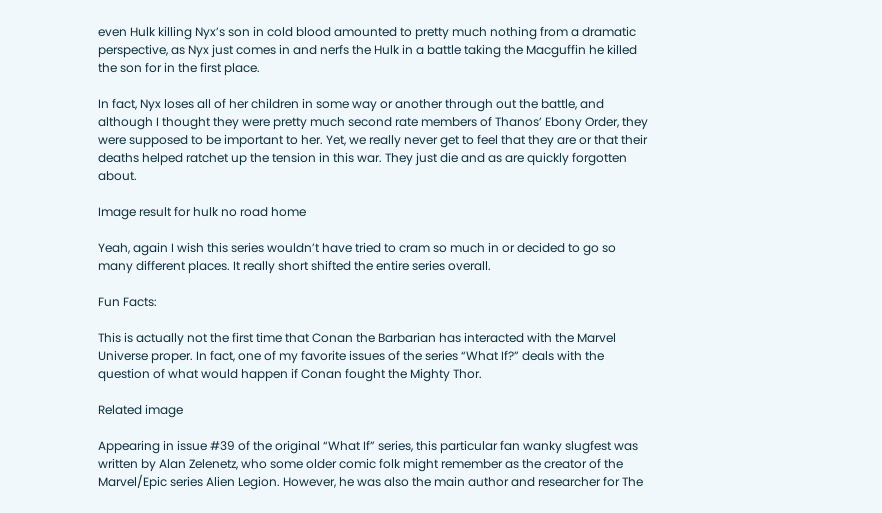even Hulk killing Nyx’s son in cold blood amounted to pretty much nothing from a dramatic perspective, as Nyx just comes in and nerfs the Hulk in a battle taking the Macguffin he killed the son for in the first place.

In fact, Nyx loses all of her children in some way or another through out the battle, and although I thought they were pretty much second rate members of Thanos’ Ebony Order, they were supposed to be important to her. Yet, we really never get to feel that they are or that their deaths helped ratchet up the tension in this war. They just die and as are quickly forgotten about.

Image result for hulk no road home

Yeah, again I wish this series wouldn’t have tried to cram so much in or decided to go so many different places. It really short shifted the entire series overall.

Fun Facts:

This is actually not the first time that Conan the Barbarian has interacted with the Marvel Universe proper. In fact, one of my favorite issues of the series “What If?” deals with the question of what would happen if Conan fought the Mighty Thor.

Related image

Appearing in issue #39 of the original “What If” series, this particular fan wanky slugfest was written by Alan Zelenetz, who some older comic folk might remember as the creator of the Marvel/Epic series Alien Legion. However, he was also the main author and researcher for The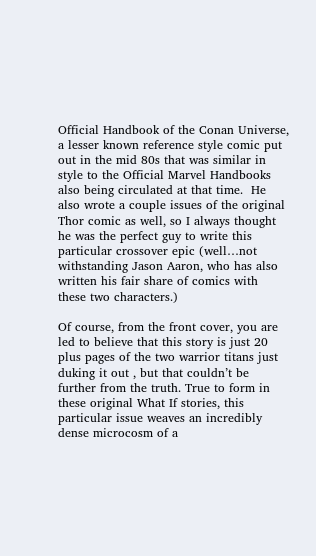Official Handbook of the Conan Universe, a lesser known reference style comic put out in the mid 80s that was similar in style to the Official Marvel Handbooks also being circulated at that time.  He also wrote a couple issues of the original Thor comic as well, so I always thought he was the perfect guy to write this particular crossover epic (well…not withstanding Jason Aaron, who has also written his fair share of comics with these two characters.)

Of course, from the front cover, you are led to believe that this story is just 20 plus pages of the two warrior titans just duking it out , but that couldn’t be further from the truth. True to form in these original What If stories, this particular issue weaves an incredibly dense microcosm of a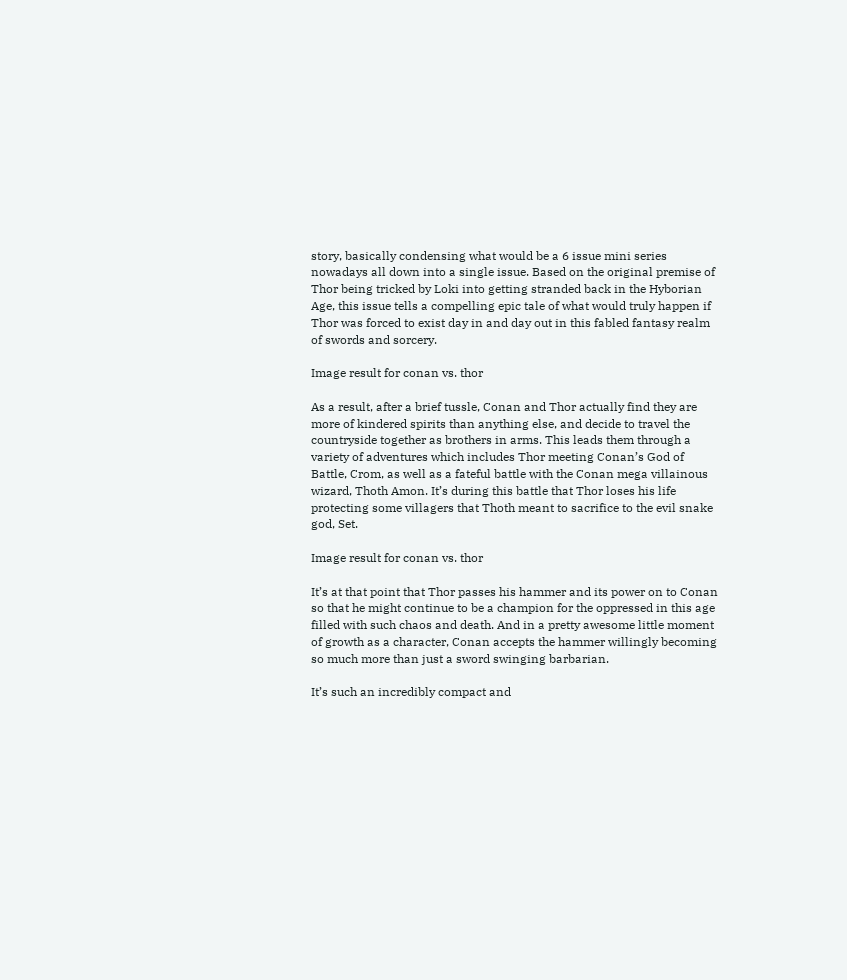story, basically condensing what would be a 6 issue mini series nowadays all down into a single issue. Based on the original premise of Thor being tricked by Loki into getting stranded back in the Hyborian Age, this issue tells a compelling epic tale of what would truly happen if Thor was forced to exist day in and day out in this fabled fantasy realm of swords and sorcery.

Image result for conan vs. thor

As a result, after a brief tussle, Conan and Thor actually find they are more of kindered spirits than anything else, and decide to travel the countryside together as brothers in arms. This leads them through a variety of adventures which includes Thor meeting Conan’s God of Battle, Crom, as well as a fateful battle with the Conan mega villainous wizard, Thoth Amon. It’s during this battle that Thor loses his life protecting some villagers that Thoth meant to sacrifice to the evil snake god, Set.

Image result for conan vs. thor

It’s at that point that Thor passes his hammer and its power on to Conan so that he might continue to be a champion for the oppressed in this age filled with such chaos and death. And in a pretty awesome little moment of growth as a character, Conan accepts the hammer willingly becoming so much more than just a sword swinging barbarian.

It’s such an incredibly compact and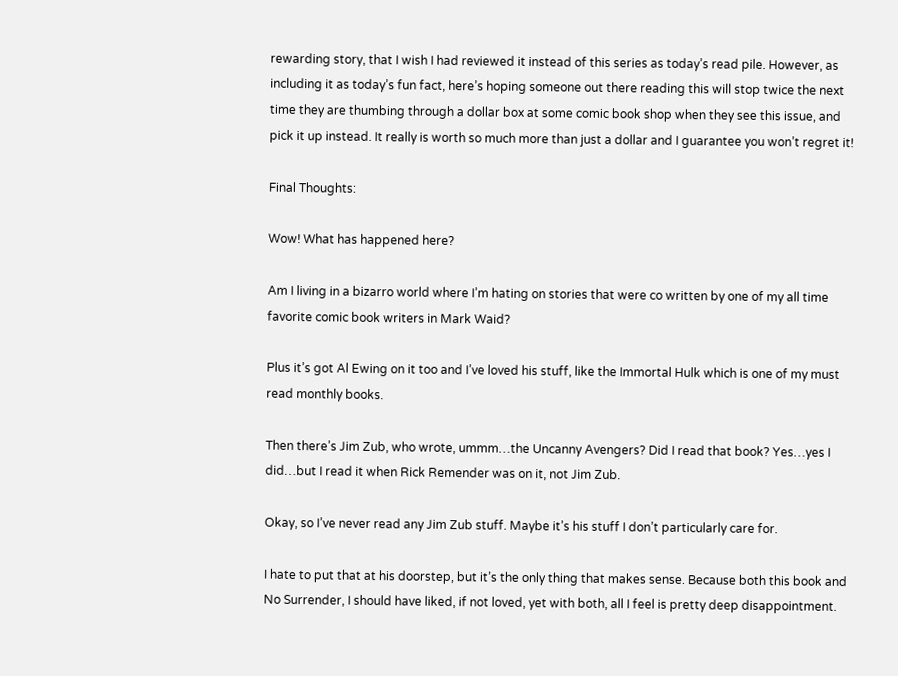rewarding story, that I wish I had reviewed it instead of this series as today’s read pile. However, as including it as today’s fun fact, here’s hoping someone out there reading this will stop twice the next time they are thumbing through a dollar box at some comic book shop when they see this issue, and pick it up instead. It really is worth so much more than just a dollar and I guarantee you won’t regret it!

Final Thoughts:

Wow! What has happened here?

Am I living in a bizarro world where I’m hating on stories that were co written by one of my all time favorite comic book writers in Mark Waid?

Plus it’s got Al Ewing on it too and I’ve loved his stuff, like the Immortal Hulk which is one of my must read monthly books.

Then there’s Jim Zub, who wrote, ummm…the Uncanny Avengers? Did I read that book? Yes…yes I did…but I read it when Rick Remender was on it, not Jim Zub.

Okay, so I’ve never read any Jim Zub stuff. Maybe it’s his stuff I don’t particularly care for.

I hate to put that at his doorstep, but it’s the only thing that makes sense. Because both this book and No Surrender, I should have liked, if not loved, yet with both, all I feel is pretty deep disappointment.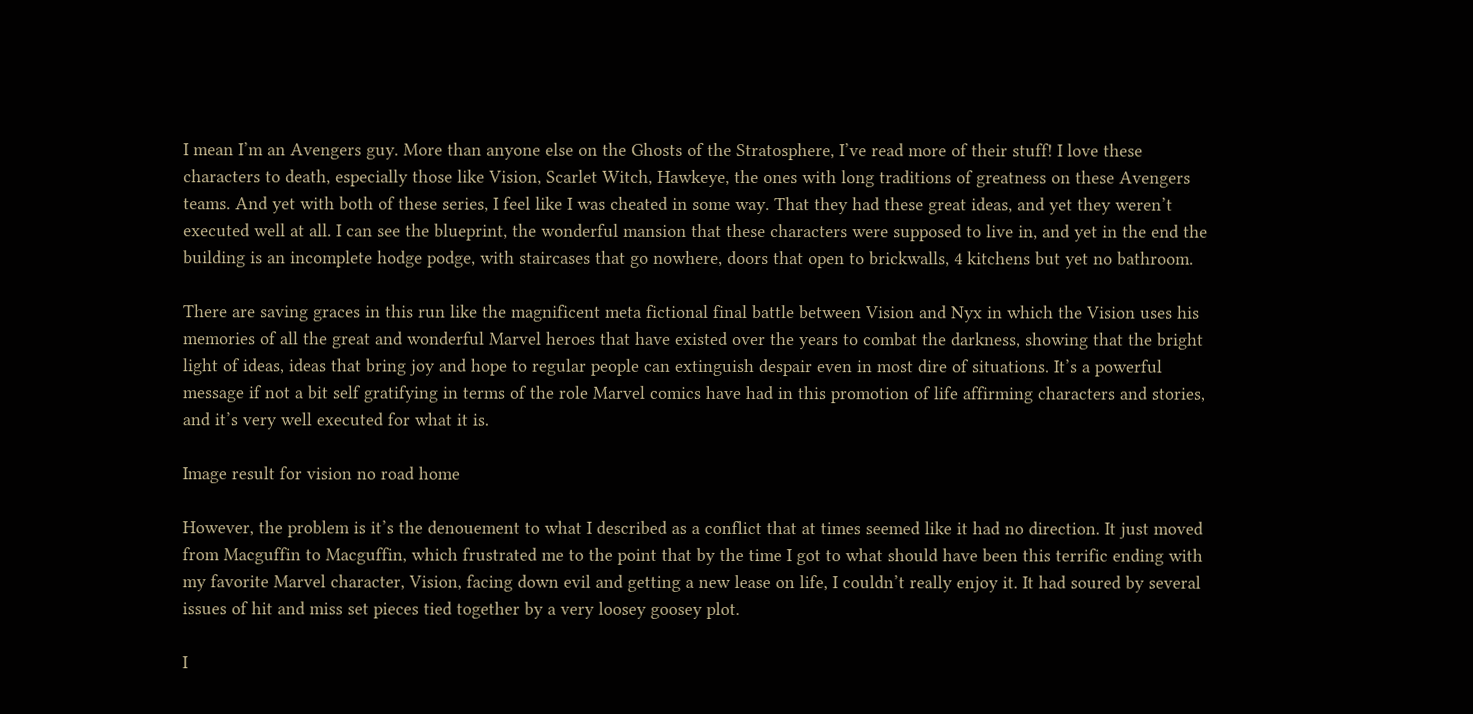I mean I’m an Avengers guy. More than anyone else on the Ghosts of the Stratosphere, I’ve read more of their stuff! I love these characters to death, especially those like Vision, Scarlet Witch, Hawkeye, the ones with long traditions of greatness on these Avengers teams. And yet with both of these series, I feel like I was cheated in some way. That they had these great ideas, and yet they weren’t executed well at all. I can see the blueprint, the wonderful mansion that these characters were supposed to live in, and yet in the end the building is an incomplete hodge podge, with staircases that go nowhere, doors that open to brickwalls, 4 kitchens but yet no bathroom.

There are saving graces in this run like the magnificent meta fictional final battle between Vision and Nyx in which the Vision uses his memories of all the great and wonderful Marvel heroes that have existed over the years to combat the darkness, showing that the bright light of ideas, ideas that bring joy and hope to regular people can extinguish despair even in most dire of situations. It’s a powerful message if not a bit self gratifying in terms of the role Marvel comics have had in this promotion of life affirming characters and stories, and it’s very well executed for what it is.

Image result for vision no road home

However, the problem is it’s the denouement to what I described as a conflict that at times seemed like it had no direction. It just moved from Macguffin to Macguffin, which frustrated me to the point that by the time I got to what should have been this terrific ending with my favorite Marvel character, Vision, facing down evil and getting a new lease on life, I couldn’t really enjoy it. It had soured by several issues of hit and miss set pieces tied together by a very loosey goosey plot.

I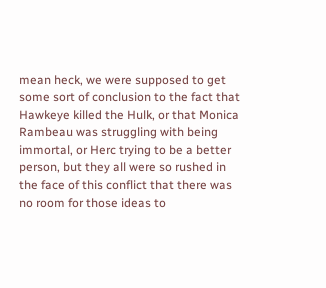mean heck, we were supposed to get some sort of conclusion to the fact that Hawkeye killed the Hulk, or that Monica Rambeau was struggling with being immortal, or Herc trying to be a better person, but they all were so rushed in the face of this conflict that there was no room for those ideas to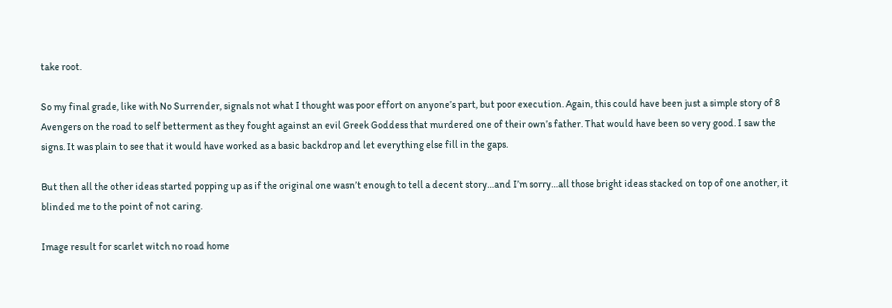take root.

So my final grade, like with No Surrender, signals not what I thought was poor effort on anyone’s part, but poor execution. Again, this could have been just a simple story of 8 Avengers on the road to self betterment as they fought against an evil Greek Goddess that murdered one of their own’s father. That would have been so very good. I saw the signs. It was plain to see that it would have worked as a basic backdrop and let everything else fill in the gaps.

But then all the other ideas started popping up as if the original one wasn’t enough to tell a decent story…and I’m sorry…all those bright ideas stacked on top of one another, it blinded me to the point of not caring.

Image result for scarlet witch no road home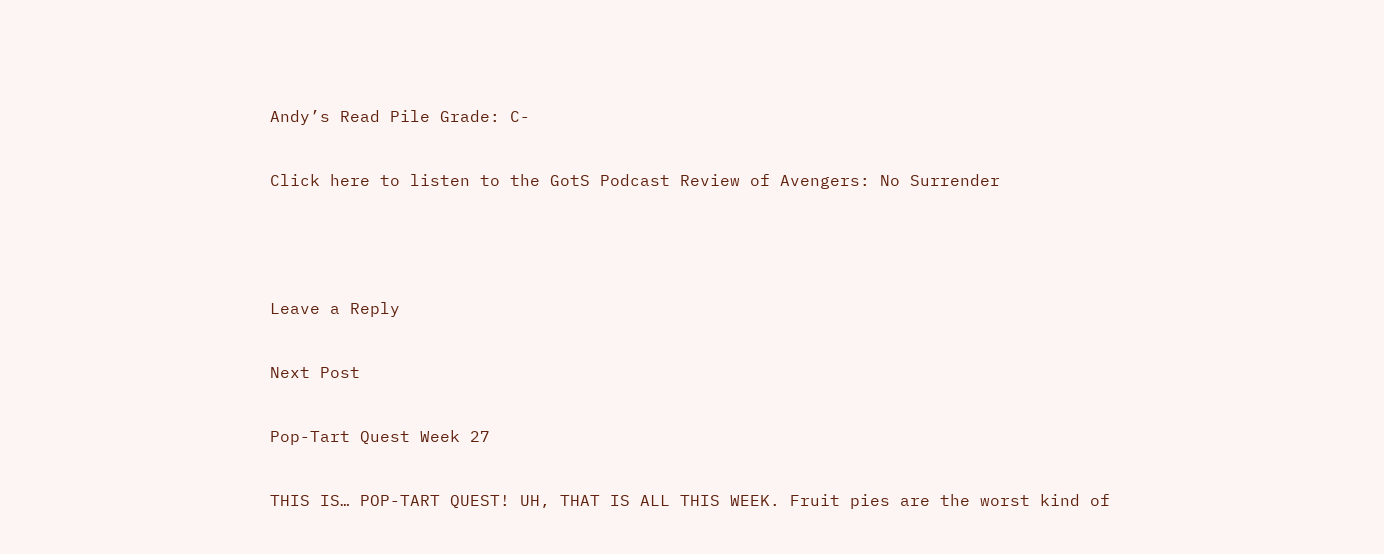Andy’s Read Pile Grade: C-

Click here to listen to the GotS Podcast Review of Avengers: No Surrender



Leave a Reply

Next Post

Pop-Tart Quest Week 27

THIS IS… POP-TART QUEST! UH, THAT IS ALL THIS WEEK. Fruit pies are the worst kind of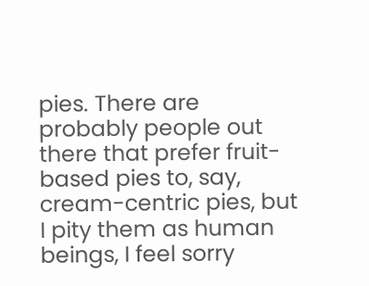pies. There are probably people out there that prefer fruit-based pies to, say, cream-centric pies, but I pity them as human beings, I feel sorry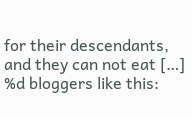for their descendants, and they can not eat […]
%d bloggers like this: